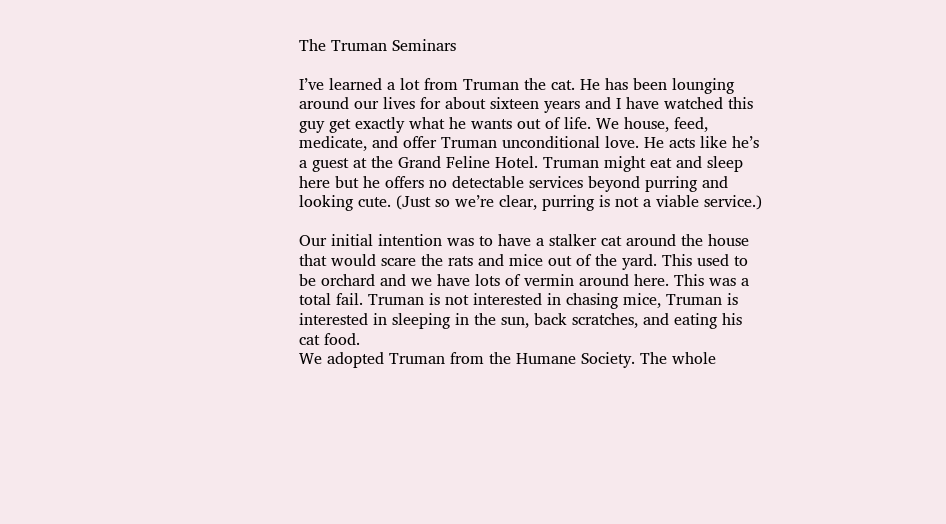The Truman Seminars

I’ve learned a lot from Truman the cat. He has been lounging around our lives for about sixteen years and I have watched this guy get exactly what he wants out of life. We house, feed, medicate, and offer Truman unconditional love. He acts like he’s a guest at the Grand Feline Hotel. Truman might eat and sleep here but he offers no detectable services beyond purring and looking cute. (Just so we’re clear, purring is not a viable service.)

Our initial intention was to have a stalker cat around the house that would scare the rats and mice out of the yard. This used to be orchard and we have lots of vermin around here. This was a total fail. Truman is not interested in chasing mice, Truman is interested in sleeping in the sun, back scratches, and eating his cat food.
We adopted Truman from the Humane Society. The whole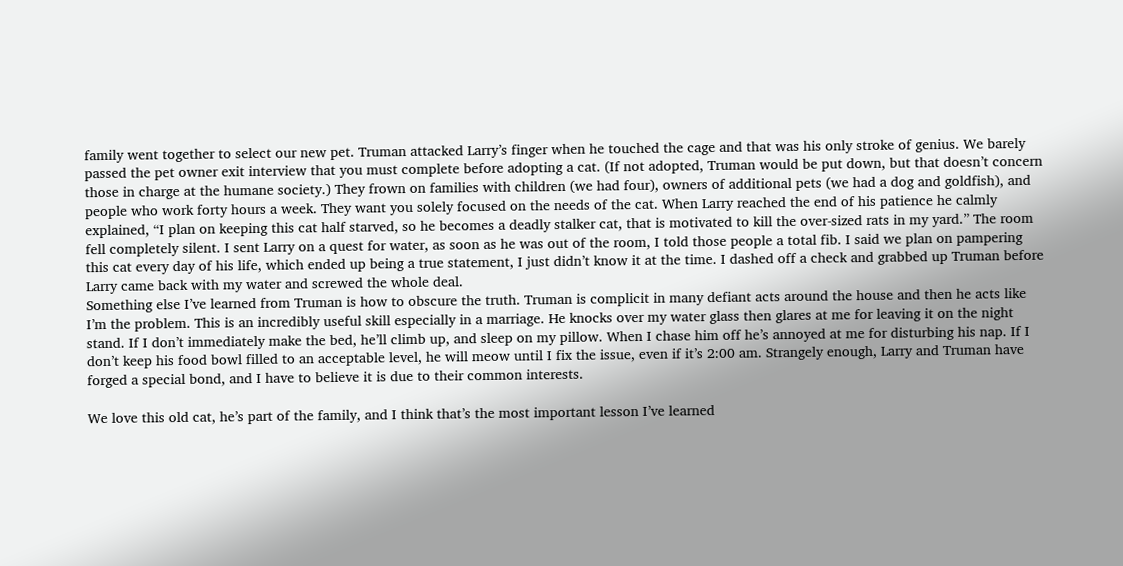family went together to select our new pet. Truman attacked Larry’s finger when he touched the cage and that was his only stroke of genius. We barely passed the pet owner exit interview that you must complete before adopting a cat. (If not adopted, Truman would be put down, but that doesn’t concern those in charge at the humane society.) They frown on families with children (we had four), owners of additional pets (we had a dog and goldfish), and people who work forty hours a week. They want you solely focused on the needs of the cat. When Larry reached the end of his patience he calmly explained, “I plan on keeping this cat half starved, so he becomes a deadly stalker cat, that is motivated to kill the over-sized rats in my yard.” The room fell completely silent. I sent Larry on a quest for water, as soon as he was out of the room, I told those people a total fib. I said we plan on pampering this cat every day of his life, which ended up being a true statement, I just didn’t know it at the time. I dashed off a check and grabbed up Truman before Larry came back with my water and screwed the whole deal.
Something else I’ve learned from Truman is how to obscure the truth. Truman is complicit in many defiant acts around the house and then he acts like I’m the problem. This is an incredibly useful skill especially in a marriage. He knocks over my water glass then glares at me for leaving it on the night stand. If I don’t immediately make the bed, he’ll climb up, and sleep on my pillow. When I chase him off he’s annoyed at me for disturbing his nap. If I don’t keep his food bowl filled to an acceptable level, he will meow until I fix the issue, even if it’s 2:00 am. Strangely enough, Larry and Truman have forged a special bond, and I have to believe it is due to their common interests.

We love this old cat, he’s part of the family, and I think that’s the most important lesson I’ve learned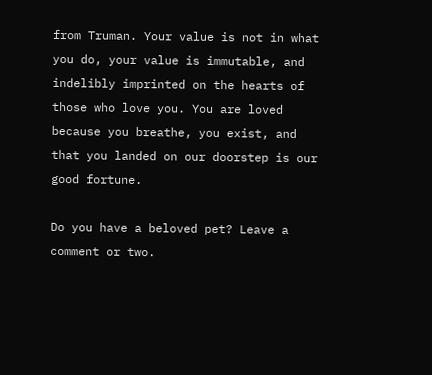from Truman. Your value is not in what you do, your value is immutable, and indelibly imprinted on the hearts of those who love you. You are loved because you breathe, you exist, and that you landed on our doorstep is our good fortune.

Do you have a beloved pet? Leave a comment or two.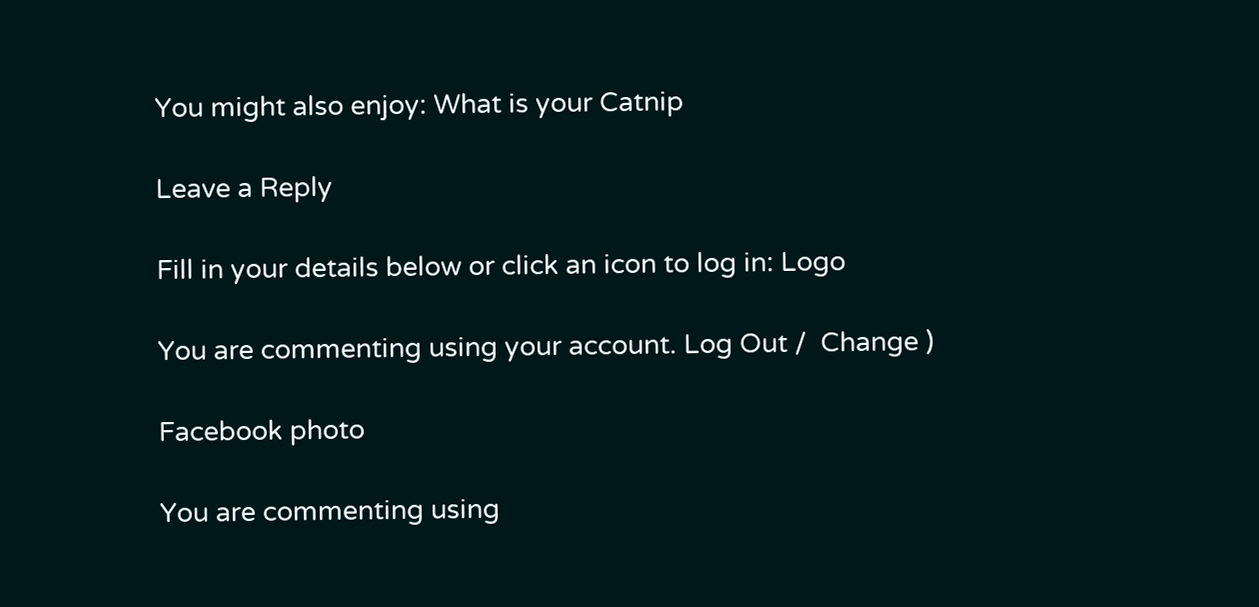You might also enjoy: What is your Catnip

Leave a Reply

Fill in your details below or click an icon to log in: Logo

You are commenting using your account. Log Out /  Change )

Facebook photo

You are commenting using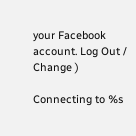your Facebook account. Log Out /  Change )

Connecting to %s